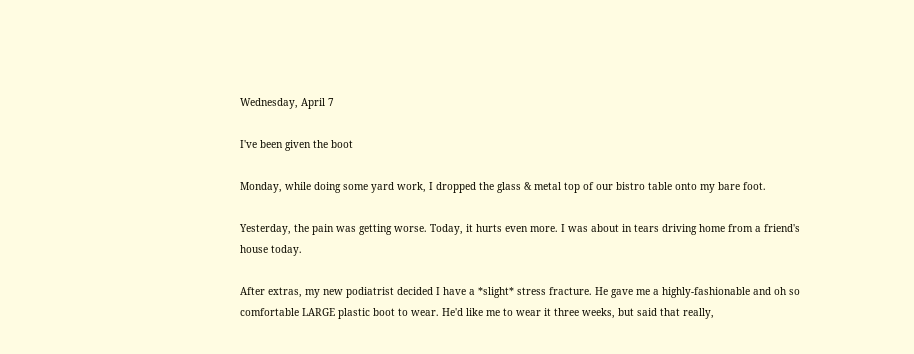Wednesday, April 7

I've been given the boot

Monday, while doing some yard work, I dropped the glass & metal top of our bistro table onto my bare foot.

Yesterday, the pain was getting worse. Today, it hurts even more. I was about in tears driving home from a friend's house today.

After extras, my new podiatrist decided I have a *slight* stress fracture. He gave me a highly-fashionable and oh so comfortable LARGE plastic boot to wear. He'd like me to wear it three weeks, but said that really,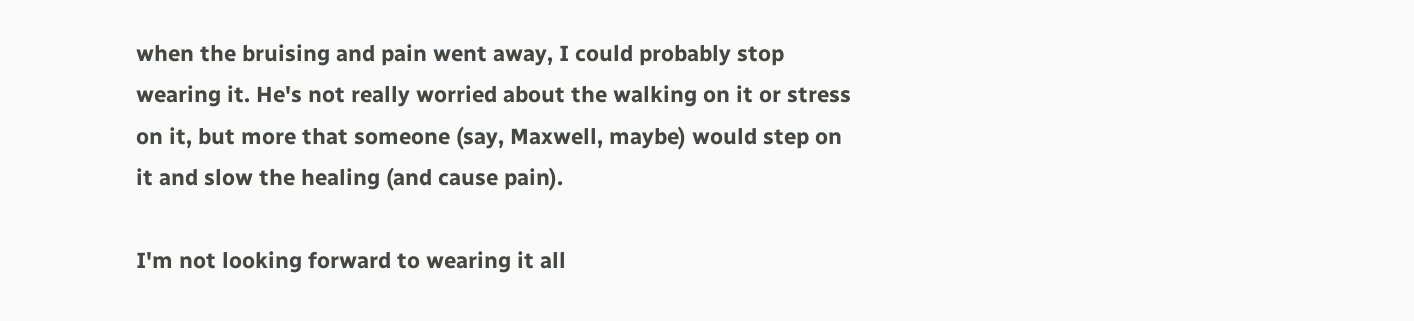when the bruising and pain went away, I could probably stop wearing it. He's not really worried about the walking on it or stress on it, but more that someone (say, Maxwell, maybe) would step on it and slow the healing (and cause pain).

I'm not looking forward to wearing it all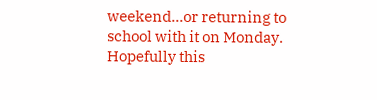weekend...or returning to school with it on Monday. Hopefully this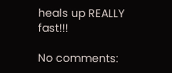heals up REALLY fast!!!

No comments: